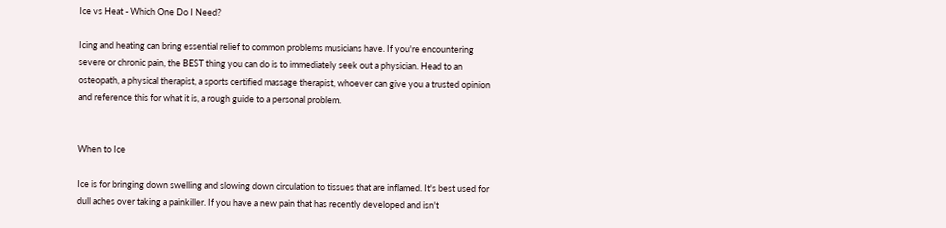Ice vs Heat - Which One Do I Need?

Icing and heating can bring essential relief to common problems musicians have. If you're encountering severe or chronic pain, the BEST thing you can do is to immediately seek out a physician. Head to an osteopath, a physical therapist, a sports certified massage therapist, whoever can give you a trusted opinion and reference this for what it is, a rough guide to a personal problem.


When to Ice

Ice is for bringing down swelling and slowing down circulation to tissues that are inflamed. It's best used for dull aches over taking a painkiller. If you have a new pain that has recently developed and isn't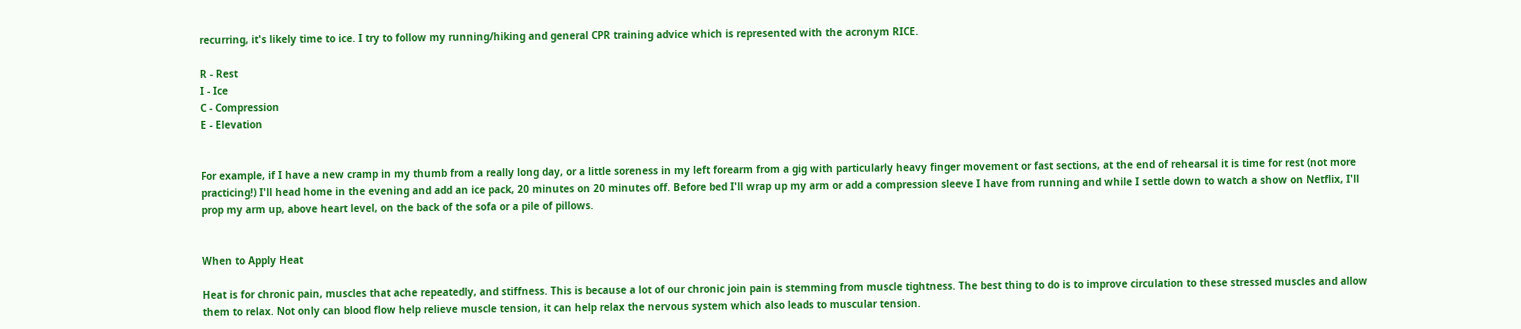recurring, it's likely time to ice. I try to follow my running/hiking and general CPR training advice which is represented with the acronym RICE.

R - Rest
I - Ice
C - Compression
E - Elevation


For example, if I have a new cramp in my thumb from a really long day, or a little soreness in my left forearm from a gig with particularly heavy finger movement or fast sections, at the end of rehearsal it is time for rest (not more practicing!) I'll head home in the evening and add an ice pack, 20 minutes on 20 minutes off. Before bed I'll wrap up my arm or add a compression sleeve I have from running and while I settle down to watch a show on Netflix, I'll prop my arm up, above heart level, on the back of the sofa or a pile of pillows.


When to Apply Heat

Heat is for chronic pain, muscles that ache repeatedly, and stiffness. This is because a lot of our chronic join pain is stemming from muscle tightness. The best thing to do is to improve circulation to these stressed muscles and allow them to relax. Not only can blood flow help relieve muscle tension, it can help relax the nervous system which also leads to muscular tension.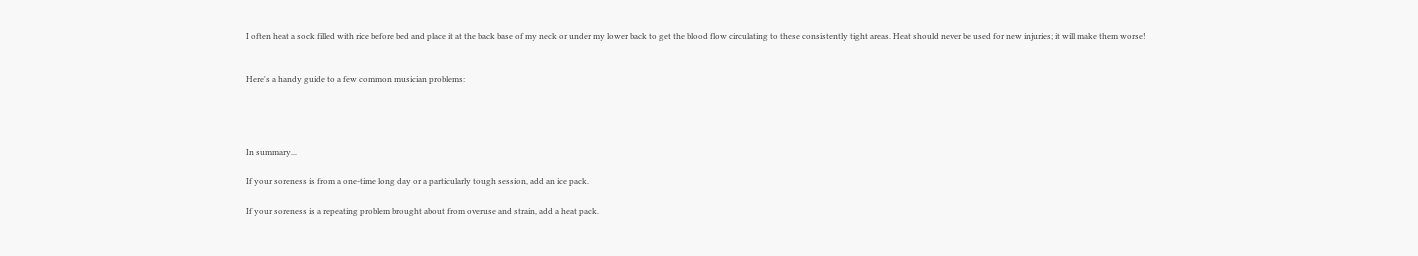I often heat a sock filled with rice before bed and place it at the back base of my neck or under my lower back to get the blood flow circulating to these consistently tight areas. Heat should never be used for new injuries; it will make them worse!


Here's a handy guide to a few common musician problems:




In summary...

If your soreness is from a one-time long day or a particularly tough session, add an ice pack.

If your soreness is a repeating problem brought about from overuse and strain, add a heat pack.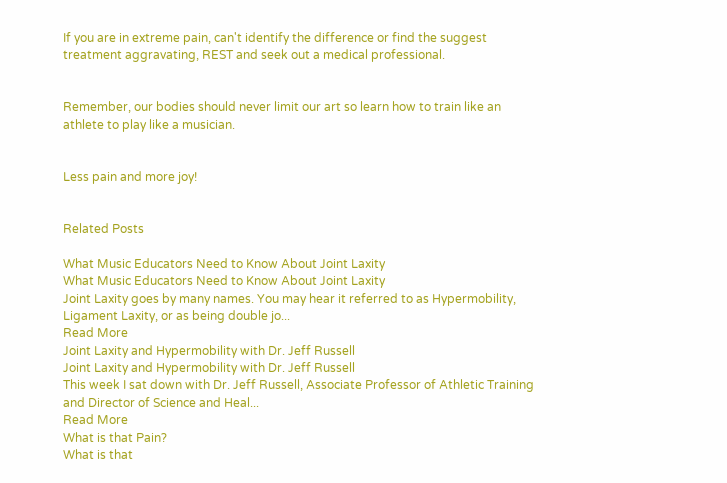If you are in extreme pain, can't identify the difference or find the suggest treatment aggravating, REST and seek out a medical professional.


Remember, our bodies should never limit our art so learn how to train like an athlete to play like a musician.


Less pain and more joy!


Related Posts

What Music Educators Need to Know About Joint Laxity
What Music Educators Need to Know About Joint Laxity
Joint Laxity goes by many names. You may hear it referred to as Hypermobility, Ligament Laxity, or as being double jo...
Read More
Joint Laxity and Hypermobility with Dr. Jeff Russell
Joint Laxity and Hypermobility with Dr. Jeff Russell
This week I sat down with Dr. Jeff Russell, Associate Professor of Athletic Training and Director of Science and Heal...
Read More
What is that Pain?
What is that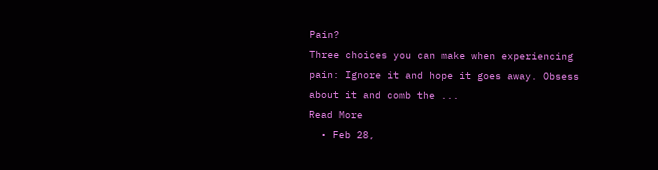Pain?
Three choices you can make when experiencing pain: Ignore it and hope it goes away. Obsess about it and comb the ...
Read More
  • Feb 28,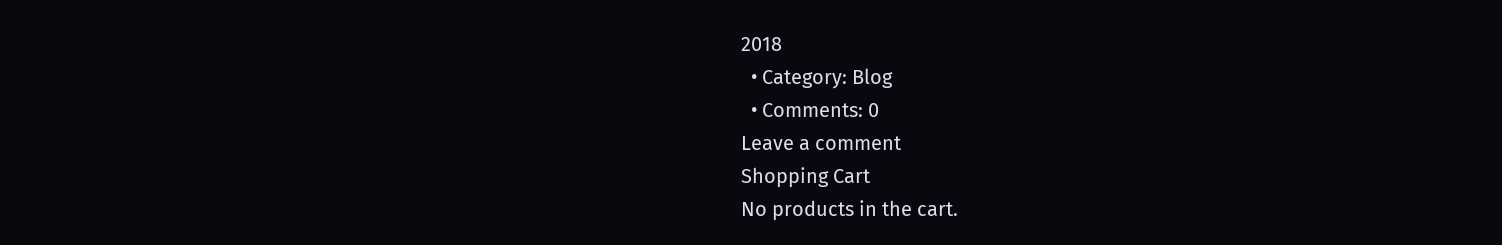2018
  • Category: Blog
  • Comments: 0
Leave a comment
Shopping Cart
No products in the cart.